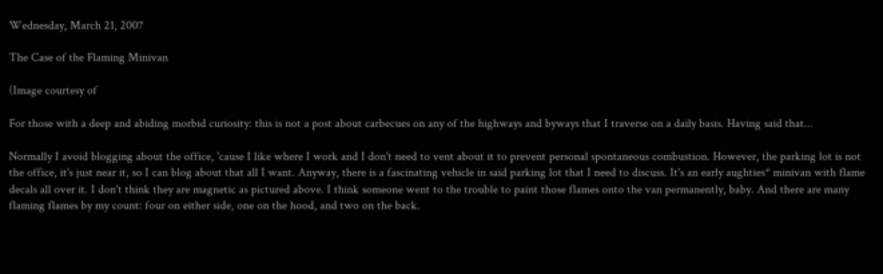Wednesday, March 21, 2007

The Case of the Flaming Minivan

(Image courtesy of

For those with a deep and abiding morbid curiosity: this is not a post about carbecues on any of the highways and byways that I traverse on a daily basis. Having said that...

Normally I avoid blogging about the office, 'cause I like where I work and I don't need to vent about it to prevent personal spontaneous combustion. However, the parking lot is not the office, it's just near it, so I can blog about that all I want. Anyway, there is a fascinating vehicle in said parking lot that I need to discuss. It's an early aughties* minivan with flame decals all over it. I don't think they are magnetic as pictured above. I think someone went to the trouble to paint those flames onto the van permanently, baby. And there are many flaming flames by my count: four on either side, one on the hood, and two on the back.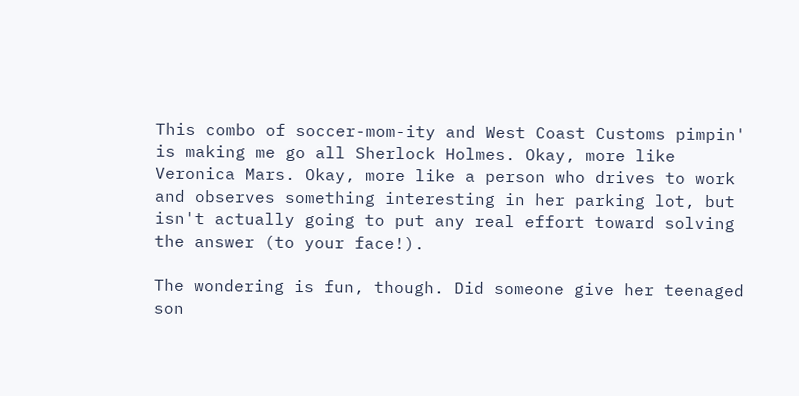This combo of soccer-mom-ity and West Coast Customs pimpin' is making me go all Sherlock Holmes. Okay, more like Veronica Mars. Okay, more like a person who drives to work and observes something interesting in her parking lot, but isn't actually going to put any real effort toward solving the answer (to your face!).

The wondering is fun, though. Did someone give her teenaged son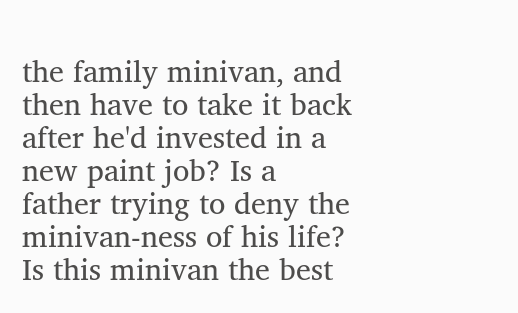the family minivan, and then have to take it back after he'd invested in a new paint job? Is a father trying to deny the minivan-ness of his life? Is this minivan the best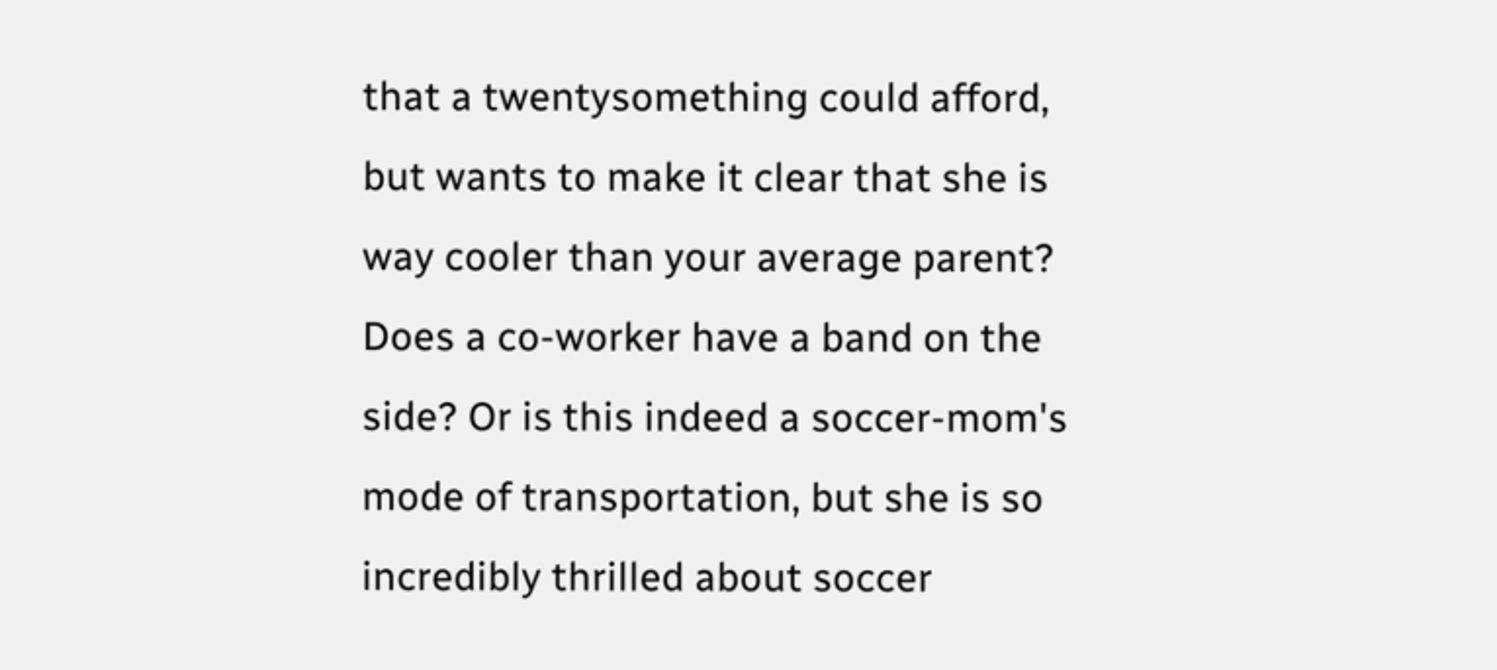that a twentysomething could afford, but wants to make it clear that she is way cooler than your average parent? Does a co-worker have a band on the side? Or is this indeed a soccer-mom's mode of transportation, but she is so incredibly thrilled about soccer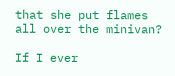that she put flames all over the minivan?

If I ever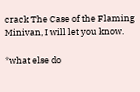crack The Case of the Flaming Minivan, I will let you know.

*what else do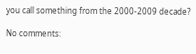you call something from the 2000-2009 decade?

No comments: